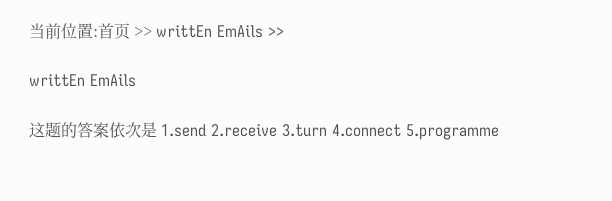当前位置:首页 >> writtEn EmAils >>

writtEn EmAils

这题的答案依次是 1.send 2.receive 3.turn 4.connect 5.programme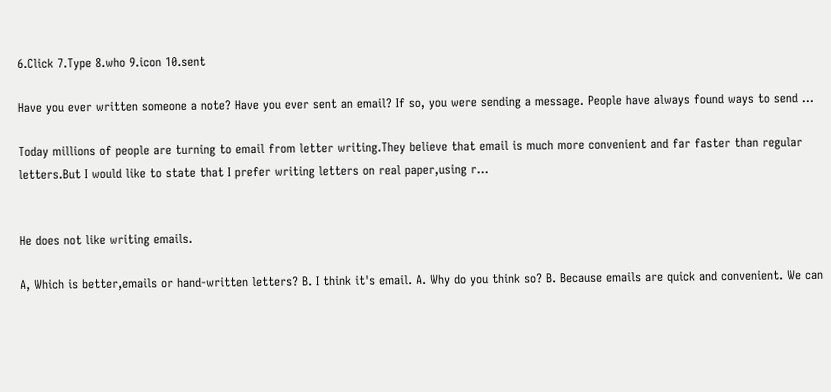6.Click 7.Type 8.who 9.icon 10.sent

Have you ever written someone a note? Have you ever sent an email? If so, you were sending a message. People have always found ways to send ...

Today millions of people are turning to email from letter writing.They believe that email is much more convenient and far faster than regular letters.But I would like to state that I prefer writing letters on real paper,using r...


He does not like writing emails.

A, Which is better,emails or hand-written letters? B. I think it's email. A. Why do you think so? B. Because emails are quick and convenient. We can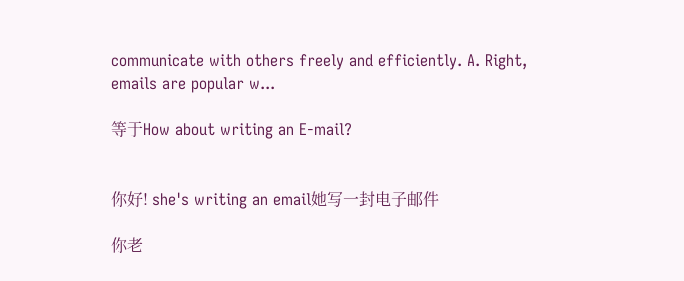communicate with others freely and efficiently. A. Right, emails are popular w...

等于How about writing an E-mail?


你好! she's writing an email她写一封电子邮件

你老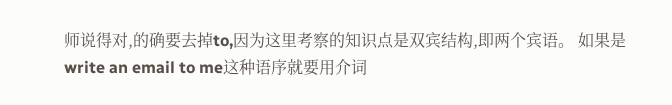师说得对,的确要去掉to,因为这里考察的知识点是双宾结构,即两个宾语。 如果是write an email to me这种语序就要用介词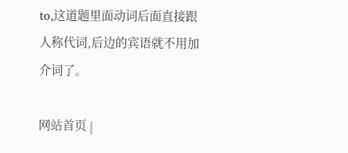to,这道题里面动词后面直接跟人称代词,后边的宾语就不用加介词了。

网站首页 |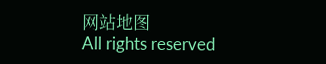网站地图
All rights reserved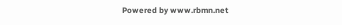Powered by www.rbmn.net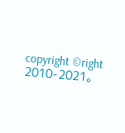copyright ©right 2010-2021。